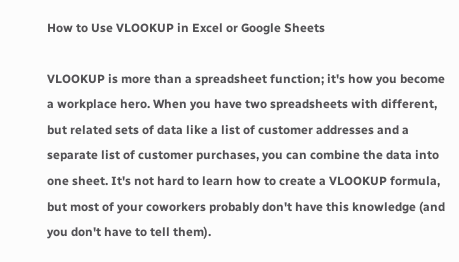How to Use VLOOKUP in Excel or Google Sheets

VLOOKUP is more than a spreadsheet function; it's how you become a workplace hero. When you have two spreadsheets with different, but related sets of data like a list of customer addresses and a separate list of customer purchases, you can combine the data into one sheet. It's not hard to learn how to create a VLOOKUP formula, but most of your coworkers probably don't have this knowledge (and you don't have to tell them).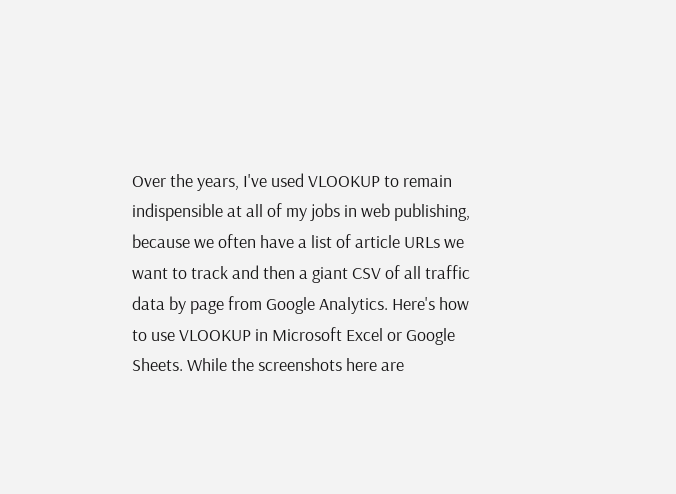Over the years, I've used VLOOKUP to remain indispensible at all of my jobs in web publishing, because we often have a list of article URLs we want to track and then a giant CSV of all traffic data by page from Google Analytics. Here's how to use VLOOKUP in Microsoft Excel or Google Sheets. While the screenshots here are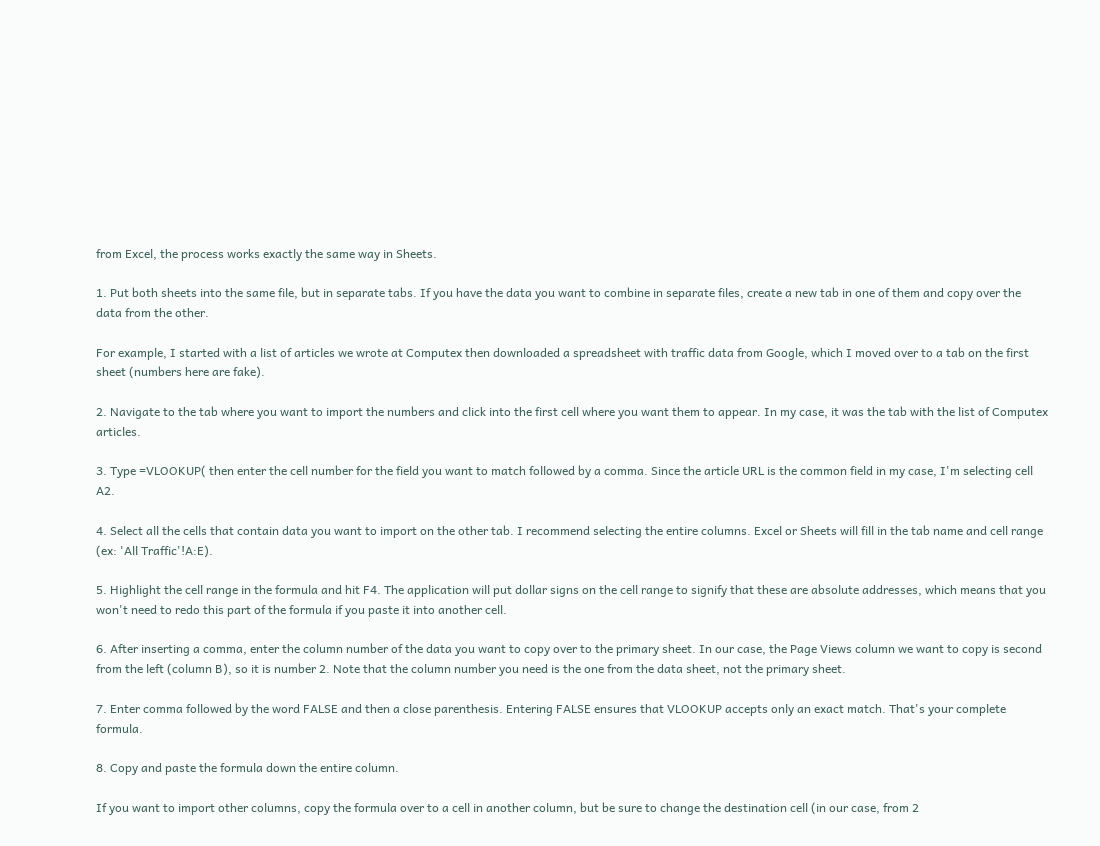from Excel, the process works exactly the same way in Sheets.

1. Put both sheets into the same file, but in separate tabs. If you have the data you want to combine in separate files, create a new tab in one of them and copy over the data from the other.

For example, I started with a list of articles we wrote at Computex then downloaded a spreadsheet with traffic data from Google, which I moved over to a tab on the first sheet (numbers here are fake).

2. Navigate to the tab where you want to import the numbers and click into the first cell where you want them to appear. In my case, it was the tab with the list of Computex articles.

3. Type =VLOOKUP( then enter the cell number for the field you want to match followed by a comma. Since the article URL is the common field in my case, I'm selecting cell A2.

4. Select all the cells that contain data you want to import on the other tab. I recommend selecting the entire columns. Excel or Sheets will fill in the tab name and cell range (ex: 'All Traffic'!A:E).

5. Highlight the cell range in the formula and hit F4. The application will put dollar signs on the cell range to signify that these are absolute addresses, which means that you won't need to redo this part of the formula if you paste it into another cell.

6. After inserting a comma, enter the column number of the data you want to copy over to the primary sheet. In our case, the Page Views column we want to copy is second from the left (column B), so it is number 2. Note that the column number you need is the one from the data sheet, not the primary sheet.

7. Enter comma followed by the word FALSE and then a close parenthesis. Entering FALSE ensures that VLOOKUP accepts only an exact match. That's your complete formula.

8. Copy and paste the formula down the entire column.

If you want to import other columns, copy the formula over to a cell in another column, but be sure to change the destination cell (in our case, from 2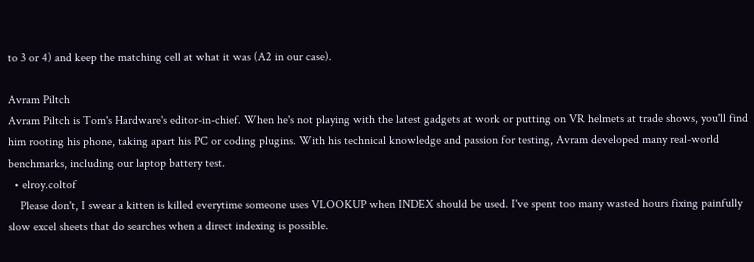to 3 or 4) and keep the matching cell at what it was (A2 in our case).

Avram Piltch
Avram Piltch is Tom's Hardware's editor-in-chief. When he's not playing with the latest gadgets at work or putting on VR helmets at trade shows, you'll find him rooting his phone, taking apart his PC or coding plugins. With his technical knowledge and passion for testing, Avram developed many real-world benchmarks, including our laptop battery test.
  • elroy.coltof
    Please don't, I swear a kitten is killed everytime someone uses VLOOKUP when INDEX should be used. I've spent too many wasted hours fixing painfully slow excel sheets that do searches when a direct indexing is possible.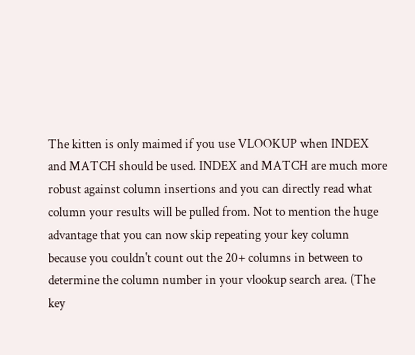The kitten is only maimed if you use VLOOKUP when INDEX and MATCH should be used. INDEX and MATCH are much more robust against column insertions and you can directly read what column your results will be pulled from. Not to mention the huge advantage that you can now skip repeating your key column because you couldn't count out the 20+ columns in between to determine the column number in your vlookup search area. (The key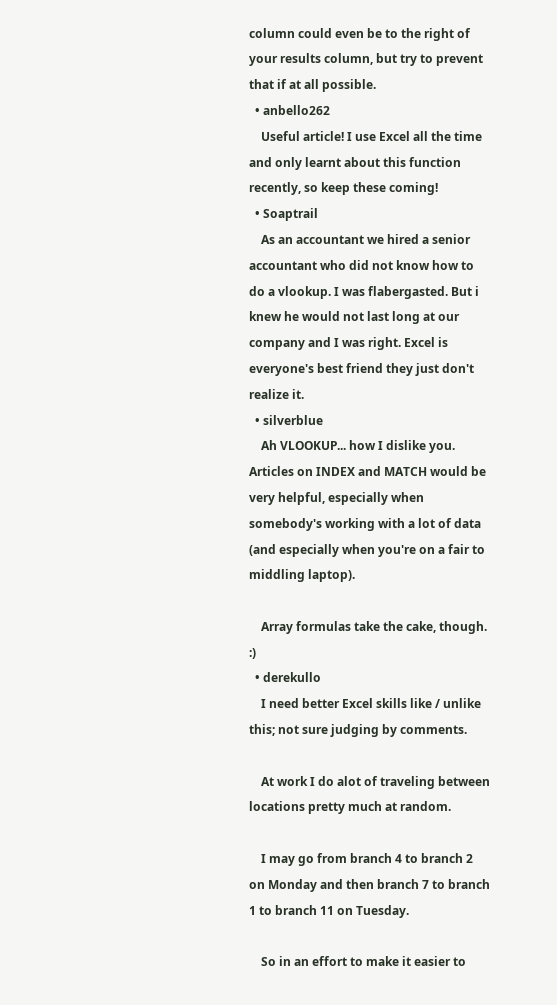column could even be to the right of your results column, but try to prevent that if at all possible.
  • anbello262
    Useful article! I use Excel all the time and only learnt about this function recently, so keep these coming!
  • Soaptrail
    As an accountant we hired a senior accountant who did not know how to do a vlookup. I was flabergasted. But i knew he would not last long at our company and I was right. Excel is everyone's best friend they just don't realize it.
  • silverblue
    Ah VLOOKUP... how I dislike you. Articles on INDEX and MATCH would be very helpful, especially when somebody's working with a lot of data (and especially when you're on a fair to middling laptop).

    Array formulas take the cake, though. :)
  • derekullo
    I need better Excel skills like / unlike this; not sure judging by comments.

    At work I do alot of traveling between locations pretty much at random.

    I may go from branch 4 to branch 2 on Monday and then branch 7 to branch 1 to branch 11 on Tuesday.

    So in an effort to make it easier to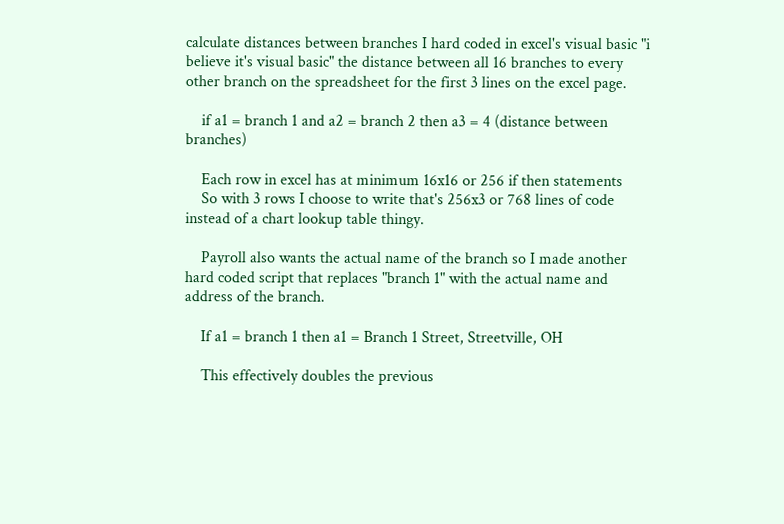calculate distances between branches I hard coded in excel's visual basic "i believe it's visual basic" the distance between all 16 branches to every other branch on the spreadsheet for the first 3 lines on the excel page.

    if a1 = branch 1 and a2 = branch 2 then a3 = 4 (distance between branches)

    Each row in excel has at minimum 16x16 or 256 if then statements
    So with 3 rows I choose to write that's 256x3 or 768 lines of code instead of a chart lookup table thingy.

    Payroll also wants the actual name of the branch so I made another hard coded script that replaces "branch 1" with the actual name and address of the branch.

    If a1 = branch 1 then a1 = Branch 1 Street, Streetville, OH

    This effectively doubles the previous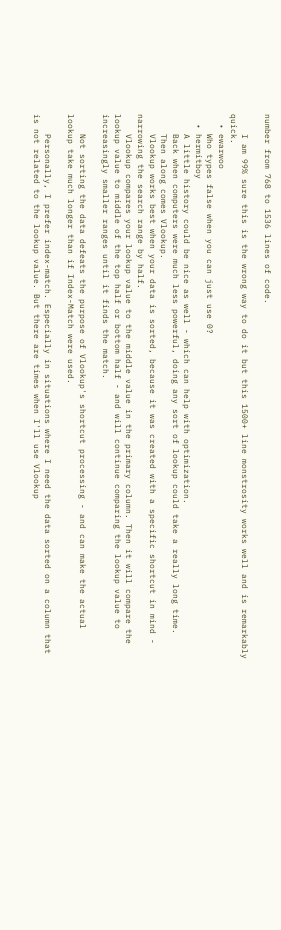number from 768 to 1536 lines of code.

    I am 99% sure this is the wrong way to do it but this 1500+ line monstrosity works well and is remarkably quick.
  • ewarwoo
    Who types false when you can just use 0?
  • hermitboy
    A little history could be nice as well - which can help with optimization.
    Back when computers were much less powerful, doing any sort of lookup could take a really long time.
    Then along comes Vlookup.
    Vlookup works best when your data is sorted, because it was created with a specific shortcut in mind - narrowing the search range by half.
    Vlookup compares your lookup value to the middle value in the primary column. Then it will compare the lookup value to middle of the top half or bottom half - and will continue comparing the lookup value to increasingly smaller ranges until it finds the match.

    Not sorting the data defeats the purpose of Vlookup's shortcut processing - and can make the actual lookup take much longer than if Index-Match were used.

    Personally, I prefer index-match. Especially in situations where I need the data sorted on a column that is not related to the lookup value. But there are times when I'll use Vlookup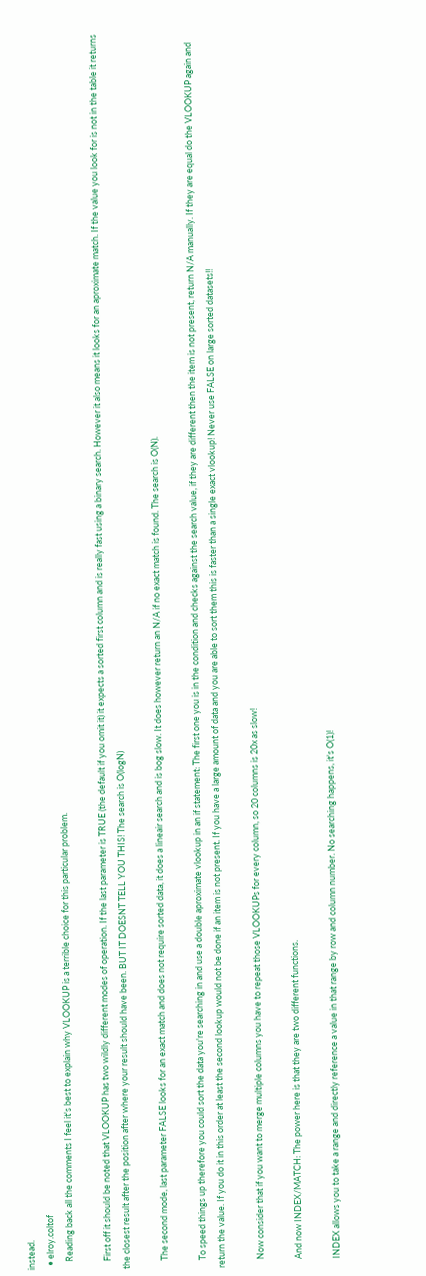instead.
  • elroy.coltof
    Reading back all the comments I feel it's best to explain why VLOOKUP is a terrible choice for this particular problem.

    First off it should be noted that VLOOKUP has two wildly different modes of operation. If the last parameter is TRUE (the default if you omit it) it expects a sorted first column and is really fast using a binary search. However it also means it looks for an aproximate match. If the value you look for is not in the table it returns the closest result after the position after where your result should have been. BUT IT DOESNT TELL YOU THIS! The search is O(logN)

    The second mode, last parameter FALSE looks for an exact match and does not require sorted data, it does a lineair search and is bog slow. It does however return an N/A if no exact match is found. The search is O(N).

    To speed things up therefore you could sort the data you're searching in and use a double aproximate vlookup in an if statement: The first one you is in the condition and checks against the search value, if they are different then the item is not present, return N/A manually. If they are equal do the VLOOKUP again and return the value. If you do it in this order at least the second lookup would not be done if an item is not present. If you have a large amount of data and you are able to sort them this is faster than a single exact vlookup! Never use FALSE on large sorted datasets!!

    Now consider that if you want to merge multiple columns you have to repeat those VLOOKUPs for every column, so 20 columns is 20x as slow!

    And now INDEX/MATCH: The power here is that they are two different functions.

    INDEX allows you to take a range and directly reference a value in that range by row and column number. No searching happens, it's O(1)!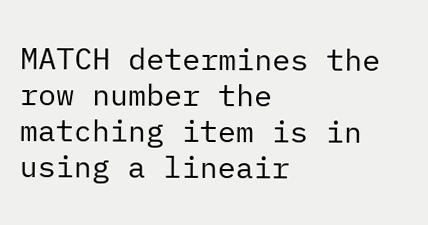MATCH determines the row number the matching item is in using a lineair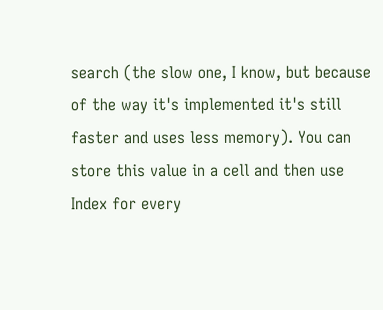search (the slow one, I know, but because of the way it's implemented it's still faster and uses less memory). You can store this value in a cell and then use Index for every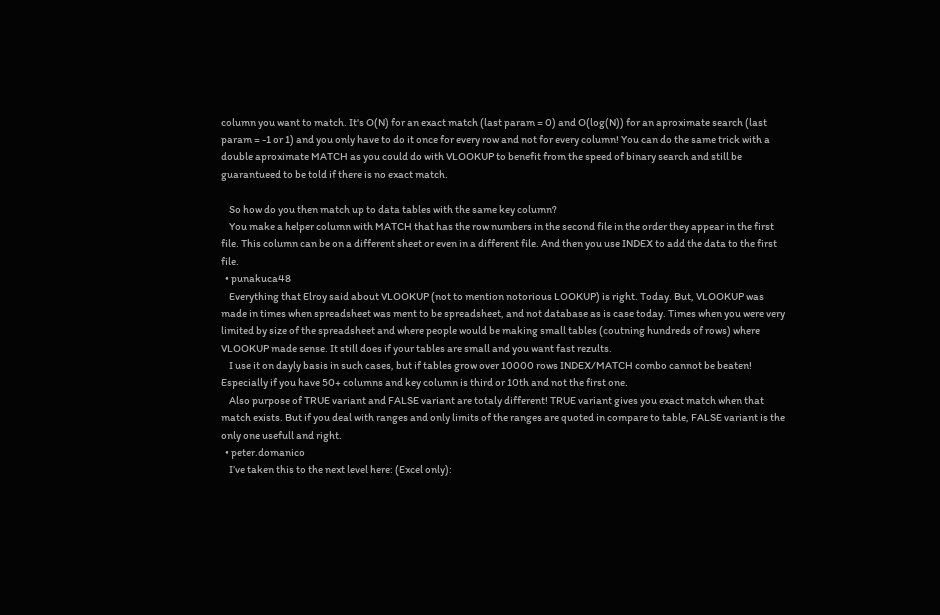column you want to match. It's O(N) for an exact match (last param = 0) and O(log(N)) for an aproximate search (last param = -1 or 1) and you only have to do it once for every row and not for every column! You can do the same trick with a double aproximate MATCH as you could do with VLOOKUP to benefit from the speed of binary search and still be guarantueed to be told if there is no exact match.

    So how do you then match up to data tables with the same key column?
    You make a helper column with MATCH that has the row numbers in the second file in the order they appear in the first file. This column can be on a different sheet or even in a different file. And then you use INDEX to add the data to the first file.
  • punakuca48
    Everything that Elroy said about VLOOKUP (not to mention notorious LOOKUP) is right. Today. But, VLOOKUP was made in times when spreadsheet was ment to be spreadsheet, and not database as is case today. Times when you were very limited by size of the spreadsheet and where people would be making small tables (coutning hundreds of rows) where VLOOKUP made sense. It still does if your tables are small and you want fast rezults.
    I use it on dayly basis in such cases, but if tables grow over 10000 rows INDEX/MATCH combo cannot be beaten! Especially if you have 50+ columns and key column is third or 10th and not the first one.
    Also purpose of TRUE variant and FALSE variant are totaly different! TRUE variant gives you exact match when that match exists. But if you deal with ranges and only limits of the ranges are quoted in compare to table, FALSE variant is the only one usefull and right.
  • peter.domanico
    I’ve taken this to the next level here: (Excel only):